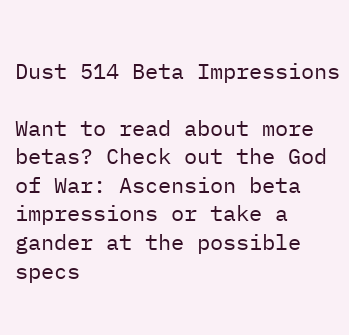Dust 514 Beta Impressions

Want to read about more betas? Check out the God of War: Ascension beta impressions or take a gander at the possible specs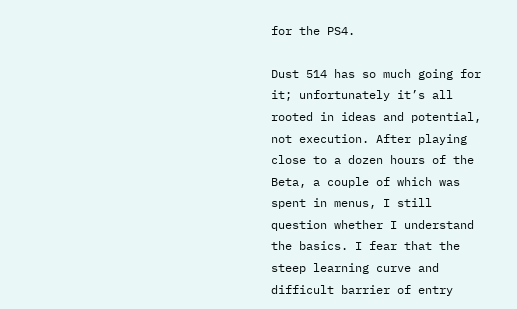for the PS4.

Dust 514 has so much going for it; unfortunately it’s all rooted in ideas and potential, not execution. After playing close to a dozen hours of the Beta, a couple of which was spent in menus, I still question whether I understand the basics. I fear that the steep learning curve and difficult barrier of entry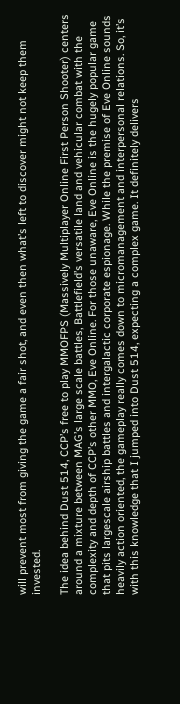will prevent most from giving the game a fair shot, and even then what’s left to discover might not keep them invested.

The idea behind Dust 514, CCP’s free to play MMOFPS (Massively Multiplayer Online First Person Shooter) centers around a mixture between MAG’s large scale battles, Battlefield’s versatile land and vehicular combat with the complexity and depth of CCP’s other MMO, Eve Online. For those unaware, Eve Online is the hugely popular game that pits largescale airship battles and intergalactic corporate espionage. While the premise of Eve Online sounds heavily action oriented, the gameplay really comes down to micromanagement and interpersonal relations. So, it’s with this knowledge that I jumped into Dust 514, expecting a complex game. It definitely delivers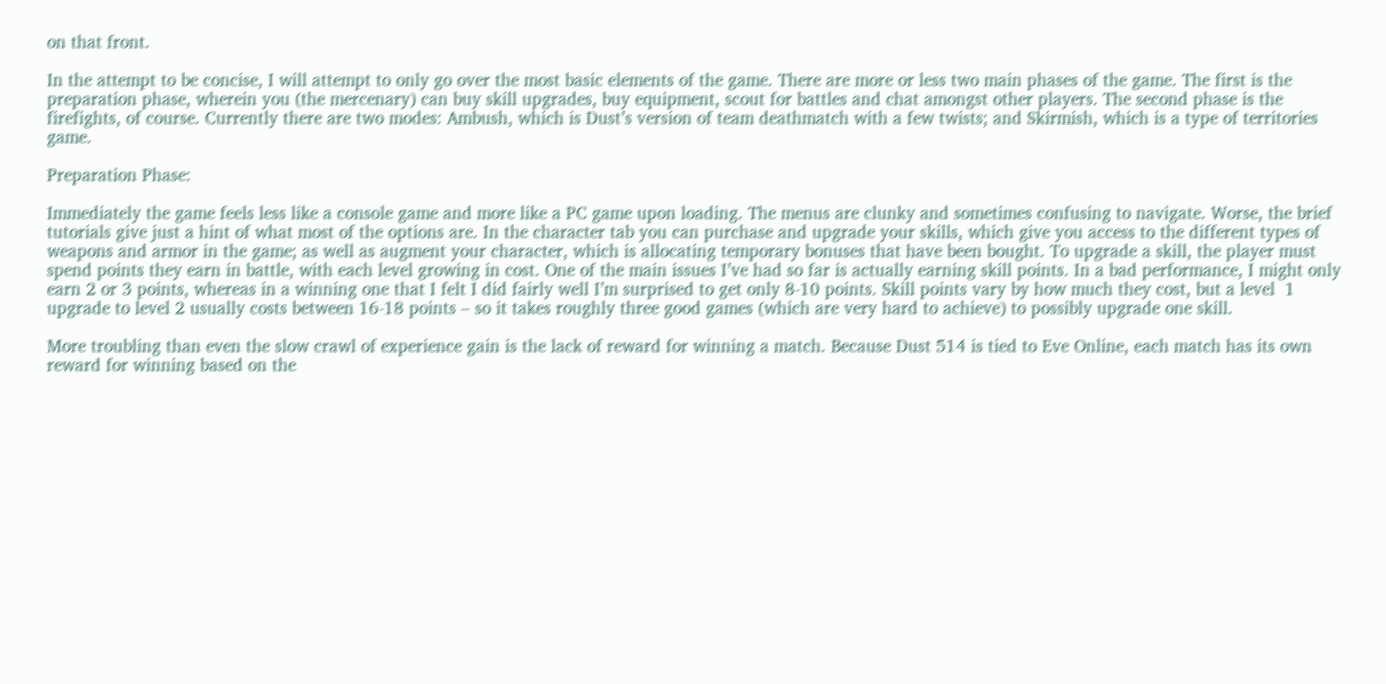on that front.

In the attempt to be concise, I will attempt to only go over the most basic elements of the game. There are more or less two main phases of the game. The first is the preparation phase, wherein you (the mercenary) can buy skill upgrades, buy equipment, scout for battles and chat amongst other players. The second phase is the firefights, of course. Currently there are two modes: Ambush, which is Dust’s version of team deathmatch with a few twists; and Skirmish, which is a type of territories game.

Preparation Phase:

Immediately the game feels less like a console game and more like a PC game upon loading. The menus are clunky and sometimes confusing to navigate. Worse, the brief tutorials give just a hint of what most of the options are. In the character tab you can purchase and upgrade your skills, which give you access to the different types of weapons and armor in the game; as well as augment your character, which is allocating temporary bonuses that have been bought. To upgrade a skill, the player must spend points they earn in battle, with each level growing in cost. One of the main issues I’ve had so far is actually earning skill points. In a bad performance, I might only earn 2 or 3 points, whereas in a winning one that I felt I did fairly well I’m surprised to get only 8-10 points. Skill points vary by how much they cost, but a level  1 upgrade to level 2 usually costs between 16-18 points – so it takes roughly three good games (which are very hard to achieve) to possibly upgrade one skill.

More troubling than even the slow crawl of experience gain is the lack of reward for winning a match. Because Dust 514 is tied to Eve Online, each match has its own reward for winning based on the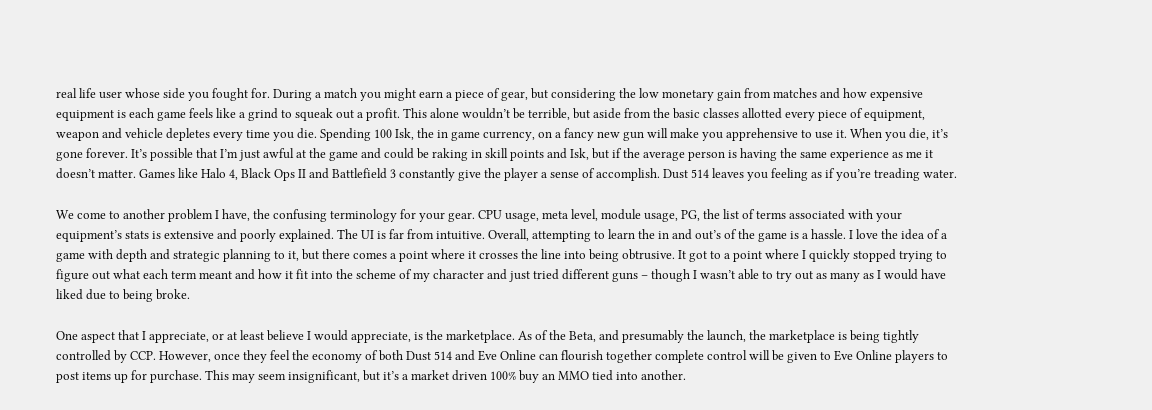real life user whose side you fought for. During a match you might earn a piece of gear, but considering the low monetary gain from matches and how expensive equipment is each game feels like a grind to squeak out a profit. This alone wouldn’t be terrible, but aside from the basic classes allotted every piece of equipment, weapon and vehicle depletes every time you die. Spending 100 Isk, the in game currency, on a fancy new gun will make you apprehensive to use it. When you die, it’s gone forever. It’s possible that I’m just awful at the game and could be raking in skill points and Isk, but if the average person is having the same experience as me it doesn’t matter. Games like Halo 4, Black Ops II and Battlefield 3 constantly give the player a sense of accomplish. Dust 514 leaves you feeling as if you’re treading water.

We come to another problem I have, the confusing terminology for your gear. CPU usage, meta level, module usage, PG, the list of terms associated with your equipment’s stats is extensive and poorly explained. The UI is far from intuitive. Overall, attempting to learn the in and out’s of the game is a hassle. I love the idea of a game with depth and strategic planning to it, but there comes a point where it crosses the line into being obtrusive. It got to a point where I quickly stopped trying to figure out what each term meant and how it fit into the scheme of my character and just tried different guns – though I wasn’t able to try out as many as I would have liked due to being broke.

One aspect that I appreciate, or at least believe I would appreciate, is the marketplace. As of the Beta, and presumably the launch, the marketplace is being tightly controlled by CCP. However, once they feel the economy of both Dust 514 and Eve Online can flourish together complete control will be given to Eve Online players to post items up for purchase. This may seem insignificant, but it’s a market driven 100% buy an MMO tied into another.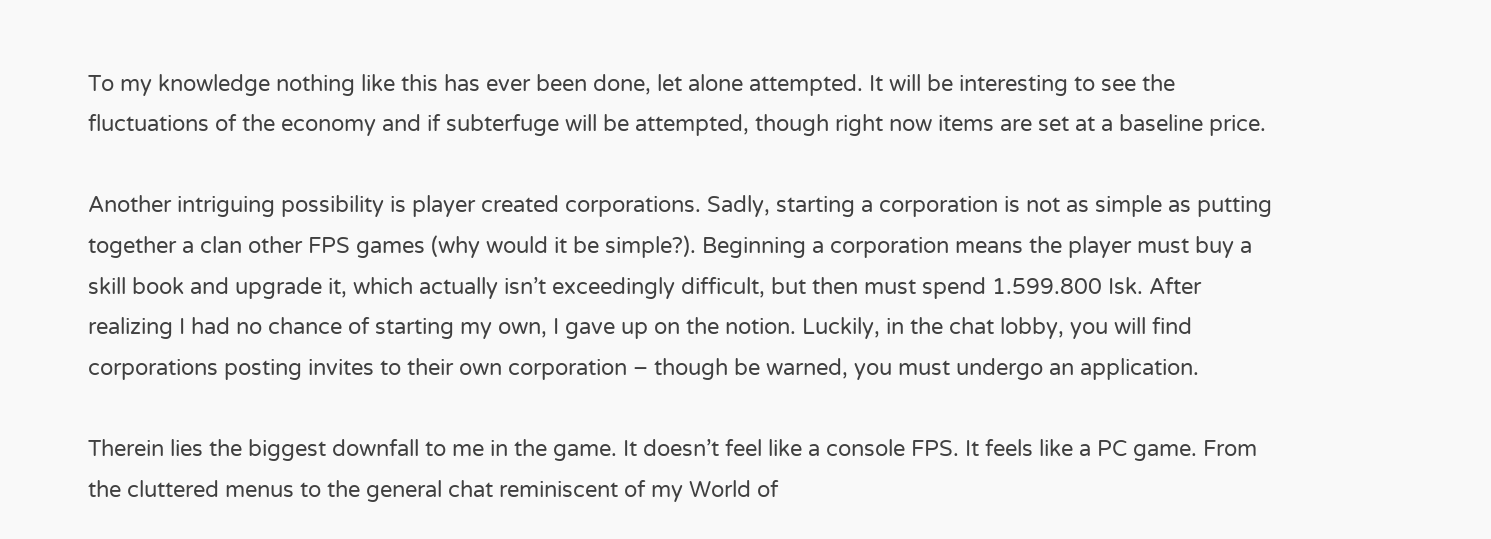To my knowledge nothing like this has ever been done, let alone attempted. It will be interesting to see the fluctuations of the economy and if subterfuge will be attempted, though right now items are set at a baseline price.

Another intriguing possibility is player created corporations. Sadly, starting a corporation is not as simple as putting together a clan other FPS games (why would it be simple?). Beginning a corporation means the player must buy a skill book and upgrade it, which actually isn’t exceedingly difficult, but then must spend 1.599.800 Isk. After realizing I had no chance of starting my own, I gave up on the notion. Luckily, in the chat lobby, you will find corporations posting invites to their own corporation – though be warned, you must undergo an application.

Therein lies the biggest downfall to me in the game. It doesn’t feel like a console FPS. It feels like a PC game. From the cluttered menus to the general chat reminiscent of my World of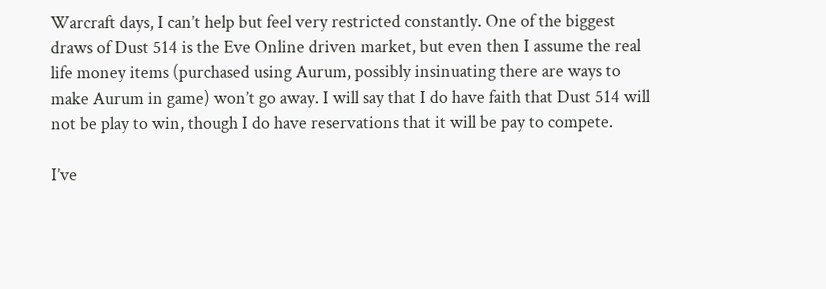Warcraft days, I can’t help but feel very restricted constantly. One of the biggest draws of Dust 514 is the Eve Online driven market, but even then I assume the real life money items (purchased using Aurum, possibly insinuating there are ways to make Aurum in game) won’t go away. I will say that I do have faith that Dust 514 will not be play to win, though I do have reservations that it will be pay to compete.

I’ve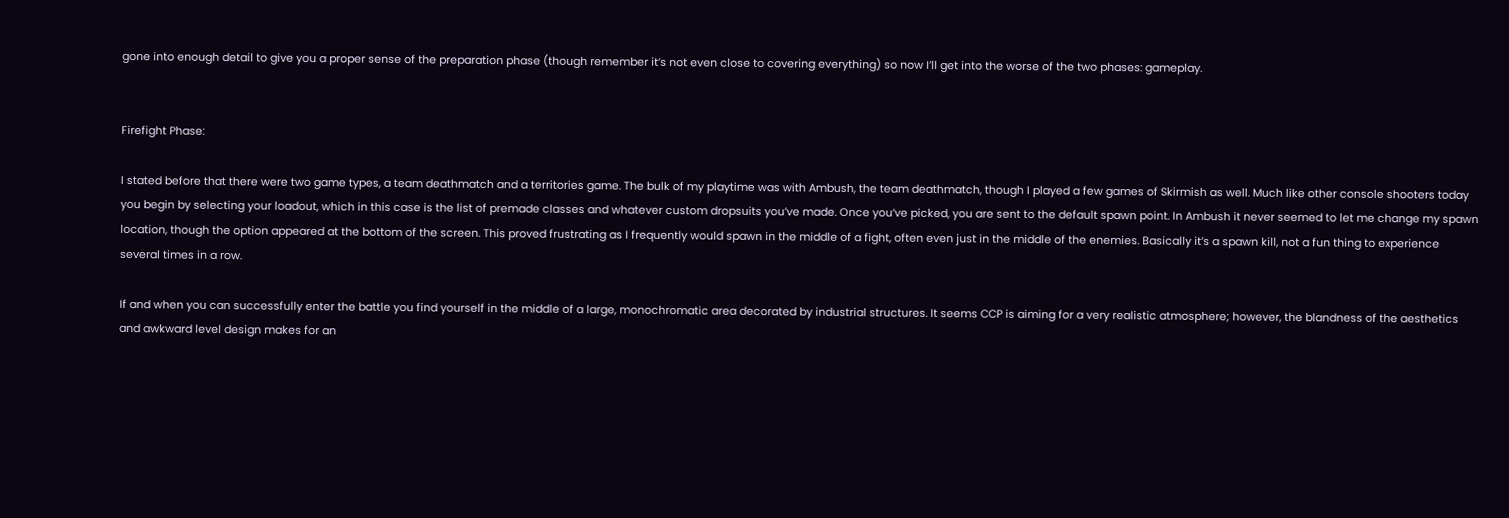gone into enough detail to give you a proper sense of the preparation phase (though remember it’s not even close to covering everything) so now I’ll get into the worse of the two phases: gameplay.


Firefight Phase:

I stated before that there were two game types, a team deathmatch and a territories game. The bulk of my playtime was with Ambush, the team deathmatch, though I played a few games of Skirmish as well. Much like other console shooters today you begin by selecting your loadout, which in this case is the list of premade classes and whatever custom dropsuits you’ve made. Once you’ve picked, you are sent to the default spawn point. In Ambush it never seemed to let me change my spawn location, though the option appeared at the bottom of the screen. This proved frustrating as I frequently would spawn in the middle of a fight, often even just in the middle of the enemies. Basically it’s a spawn kill, not a fun thing to experience several times in a row.

If and when you can successfully enter the battle you find yourself in the middle of a large, monochromatic area decorated by industrial structures. It seems CCP is aiming for a very realistic atmosphere; however, the blandness of the aesthetics and awkward level design makes for an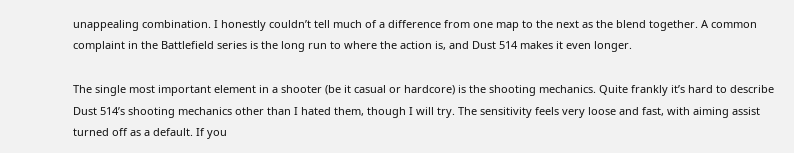unappealing combination. I honestly couldn’t tell much of a difference from one map to the next as the blend together. A common complaint in the Battlefield series is the long run to where the action is, and Dust 514 makes it even longer.

The single most important element in a shooter (be it casual or hardcore) is the shooting mechanics. Quite frankly it’s hard to describe Dust 514’s shooting mechanics other than I hated them, though I will try. The sensitivity feels very loose and fast, with aiming assist turned off as a default. If you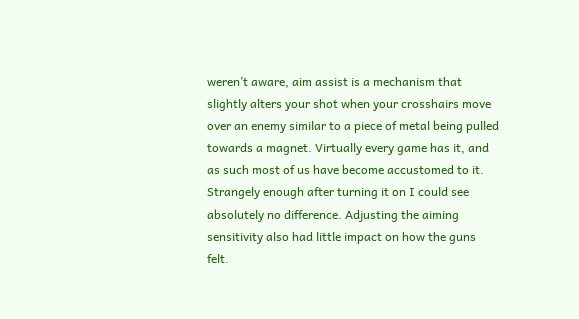weren’t aware, aim assist is a mechanism that slightly alters your shot when your crosshairs move over an enemy similar to a piece of metal being pulled towards a magnet. Virtually every game has it, and as such most of us have become accustomed to it. Strangely enough after turning it on I could see absolutely no difference. Adjusting the aiming sensitivity also had little impact on how the guns felt.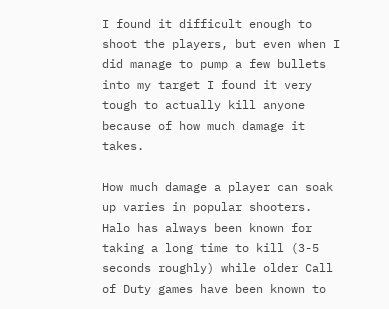I found it difficult enough to shoot the players, but even when I did manage to pump a few bullets into my target I found it very tough to actually kill anyone because of how much damage it takes.

How much damage a player can soak up varies in popular shooters. Halo has always been known for taking a long time to kill (3-5 seconds roughly) while older Call of Duty games have been known to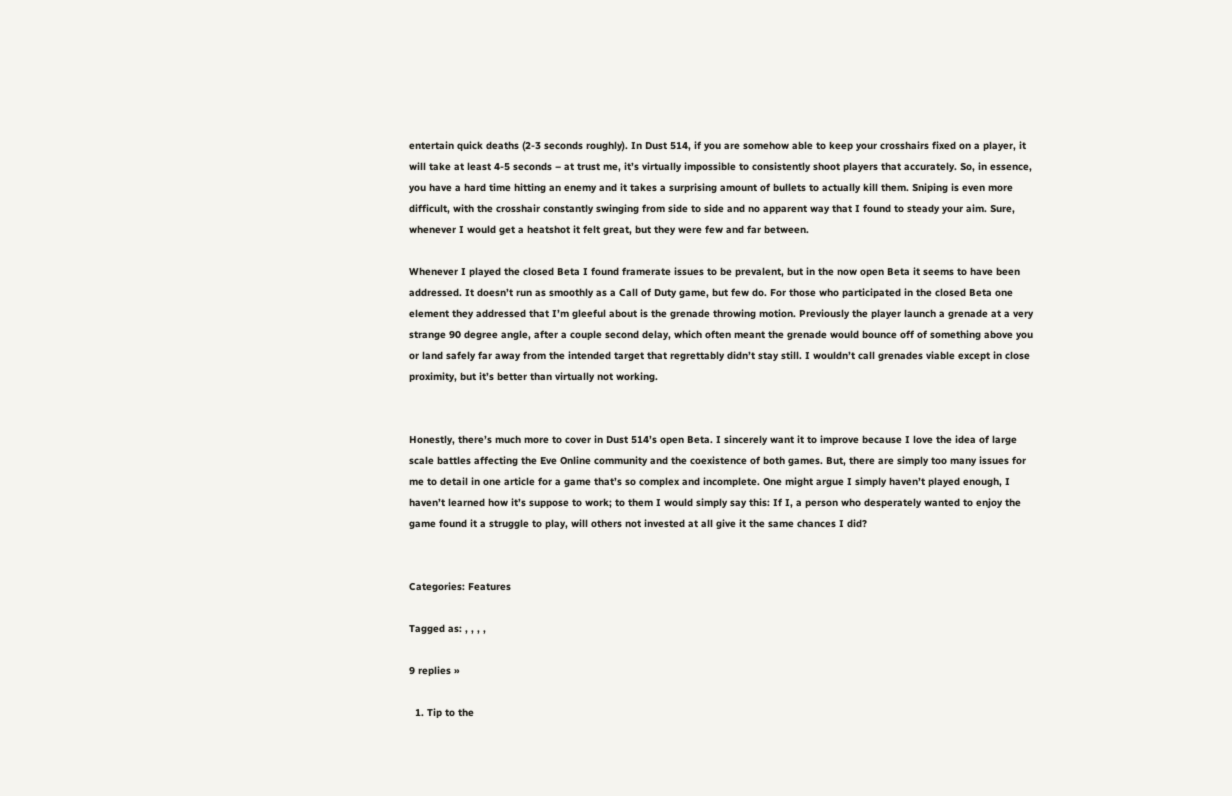entertain quick deaths (2-3 seconds roughly). In Dust 514, if you are somehow able to keep your crosshairs fixed on a player, it will take at least 4-5 seconds – at trust me, it’s virtually impossible to consistently shoot players that accurately. So, in essence, you have a hard time hitting an enemy and it takes a surprising amount of bullets to actually kill them. Sniping is even more difficult, with the crosshair constantly swinging from side to side and no apparent way that I found to steady your aim. Sure, whenever I would get a heatshot it felt great, but they were few and far between.

Whenever I played the closed Beta I found framerate issues to be prevalent, but in the now open Beta it seems to have been addressed. It doesn’t run as smoothly as a Call of Duty game, but few do. For those who participated in the closed Beta one element they addressed that I’m gleeful about is the grenade throwing motion. Previously the player launch a grenade at a very strange 90 degree angle, after a couple second delay, which often meant the grenade would bounce off of something above you or land safely far away from the intended target that regrettably didn’t stay still. I wouldn’t call grenades viable except in close proximity, but it’s better than virtually not working.


Honestly, there’s much more to cover in Dust 514’s open Beta. I sincerely want it to improve because I love the idea of large scale battles affecting the Eve Online community and the coexistence of both games. But, there are simply too many issues for me to detail in one article for a game that’s so complex and incomplete. One might argue I simply haven’t played enough, I haven’t learned how it’s suppose to work; to them I would simply say this: If I, a person who desperately wanted to enjoy the game found it a struggle to play, will others not invested at all give it the same chances I did?


Categories: Features

Tagged as: , , , ,

9 replies »

  1. Tip to the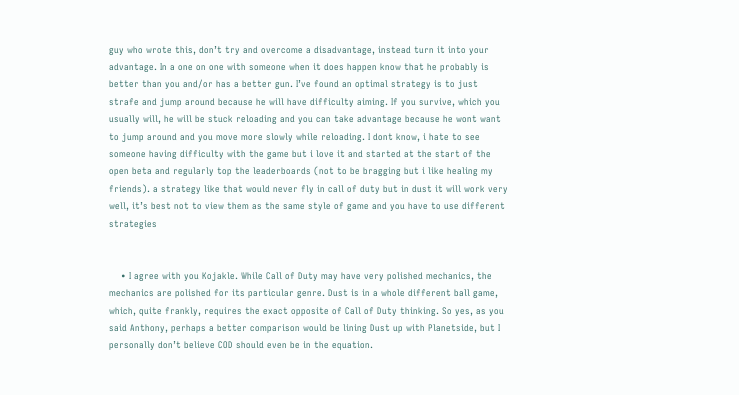guy who wrote this, don’t try and overcome a disadvantage, instead turn it into your advantage. In a one on one with someone when it does happen know that he probably is better than you and/or has a better gun. I’ve found an optimal strategy is to just strafe and jump around because he will have difficulty aiming. If you survive, which you usually will, he will be stuck reloading and you can take advantage because he wont want to jump around and you move more slowly while reloading. I dont know, i hate to see someone having difficulty with the game but i love it and started at the start of the open beta and regularly top the leaderboards (not to be bragging but i like healing my friends). a strategy like that would never fly in call of duty but in dust it will work very well, it’s best not to view them as the same style of game and you have to use different strategies


    • I agree with you Kojakle. While Call of Duty may have very polished mechanics, the mechanics are polished for its particular genre. Dust is in a whole different ball game, which, quite frankly, requires the exact opposite of Call of Duty thinking. So yes, as you said Anthony, perhaps a better comparison would be lining Dust up with Planetside, but I personally don’t believe COD should even be in the equation.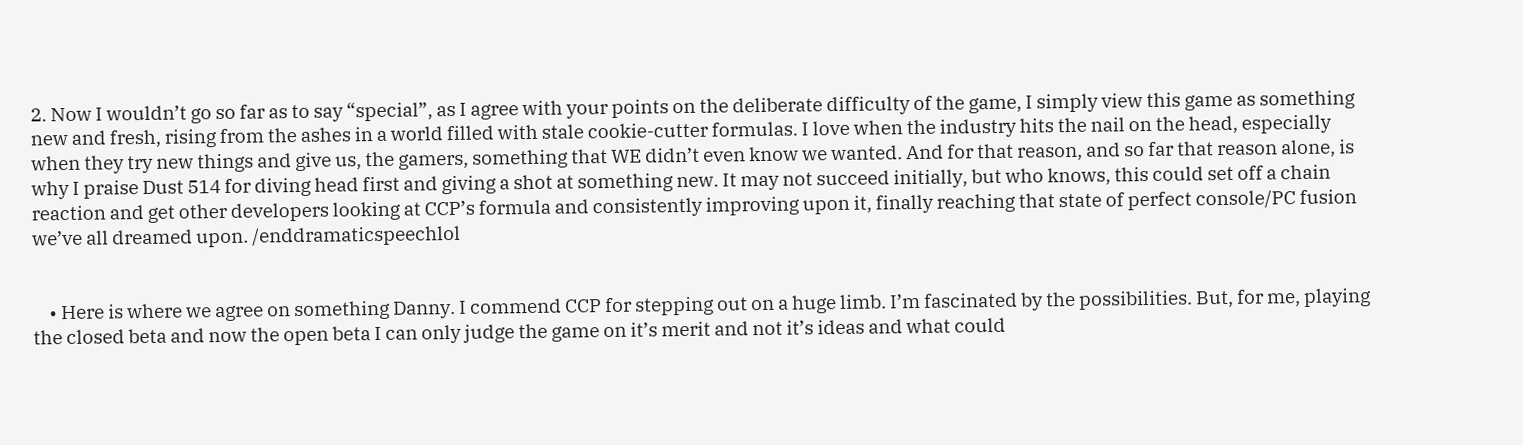2. Now I wouldn’t go so far as to say “special”, as I agree with your points on the deliberate difficulty of the game, I simply view this game as something new and fresh, rising from the ashes in a world filled with stale cookie-cutter formulas. I love when the industry hits the nail on the head, especially when they try new things and give us, the gamers, something that WE didn’t even know we wanted. And for that reason, and so far that reason alone, is why I praise Dust 514 for diving head first and giving a shot at something new. It may not succeed initially, but who knows, this could set off a chain reaction and get other developers looking at CCP’s formula and consistently improving upon it, finally reaching that state of perfect console/PC fusion we’ve all dreamed upon. /enddramaticspeechlol


    • Here is where we agree on something Danny. I commend CCP for stepping out on a huge limb. I’m fascinated by the possibilities. But, for me, playing the closed beta and now the open beta I can only judge the game on it’s merit and not it’s ideas and what could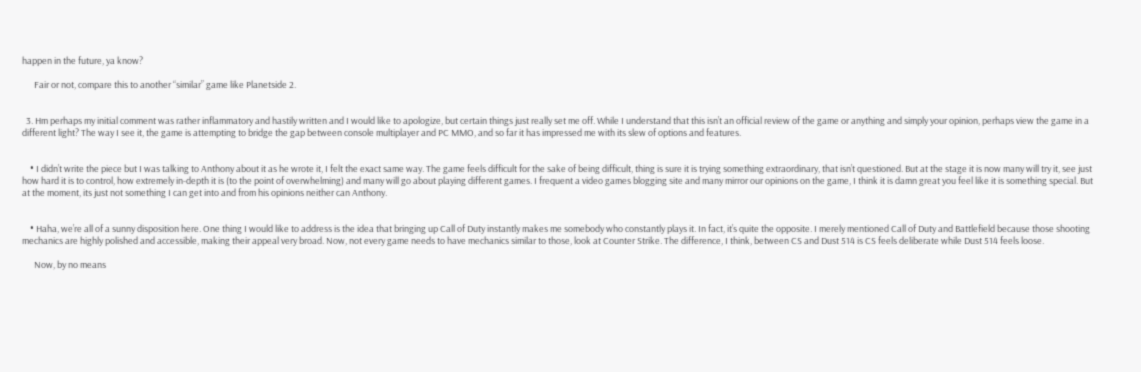happen in the future, ya know?

      Fair or not, compare this to another “similar” game like Planetside 2.


  3. Hm perhaps my initial comment was rather inflammatory and hastily written and I would like to apologize, but certain things just really set me off. While I understand that this isn’t an official review of the game or anything and simply your opinion, perhaps view the game in a different light? The way I see it, the game is attempting to bridge the gap between console multiplayer and PC MMO, and so far it has impressed me with its slew of options and features.


    • I didn’t write the piece but I was talking to Anthony about it as he wrote it, I felt the exact same way. The game feels difficult for the sake of being difficult, thing is sure it is trying something extraordinary, that isn’t questioned. But at the stage it is now many will try it, see just how hard it is to control, how extremely in-depth it is (to the point of overwhelming) and many will go about playing different games. I frequent a video games blogging site and many mirror our opinions on the game, I think it is damn great you feel like it is something special. But at the moment, its just not something I can get into and from his opinions neither can Anthony.


    • Haha, we’re all of a sunny disposition here. One thing I would like to address is the idea that bringing up Call of Duty instantly makes me somebody who constantly plays it. In fact, it’s quite the opposite. I merely mentioned Call of Duty and Battlefield because those shooting mechanics are highly polished and accessible, making their appeal very broad. Now, not every game needs to have mechanics similar to those, look at Counter Strike. The difference, I think, between CS and Dust 514 is CS feels deliberate while Dust 514 feels loose.

      Now, by no means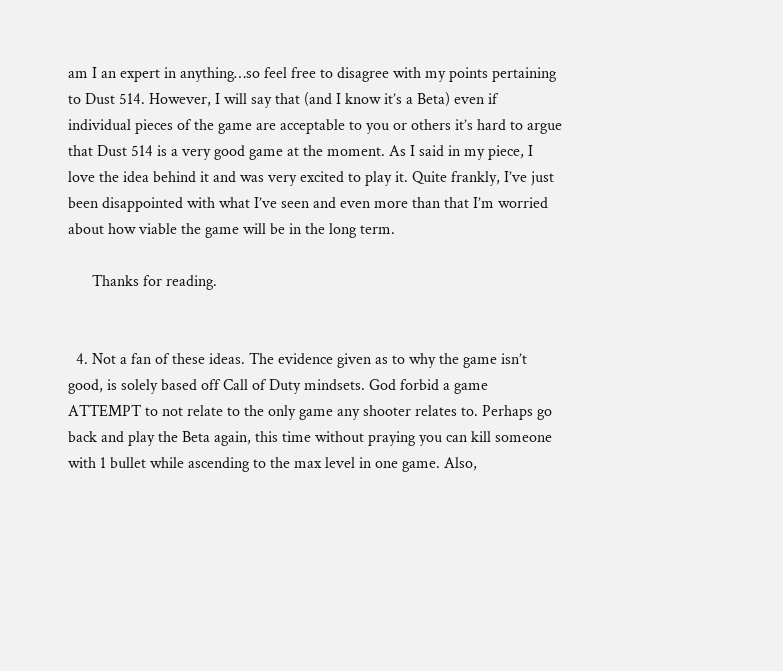am I an expert in anything…so feel free to disagree with my points pertaining to Dust 514. However, I will say that (and I know it’s a Beta) even if individual pieces of the game are acceptable to you or others it’s hard to argue that Dust 514 is a very good game at the moment. As I said in my piece, I love the idea behind it and was very excited to play it. Quite frankly, I’ve just been disappointed with what I’ve seen and even more than that I’m worried about how viable the game will be in the long term.

      Thanks for reading.


  4. Not a fan of these ideas. The evidence given as to why the game isn’t good, is solely based off Call of Duty mindsets. God forbid a game ATTEMPT to not relate to the only game any shooter relates to. Perhaps go back and play the Beta again, this time without praying you can kill someone with 1 bullet while ascending to the max level in one game. Also,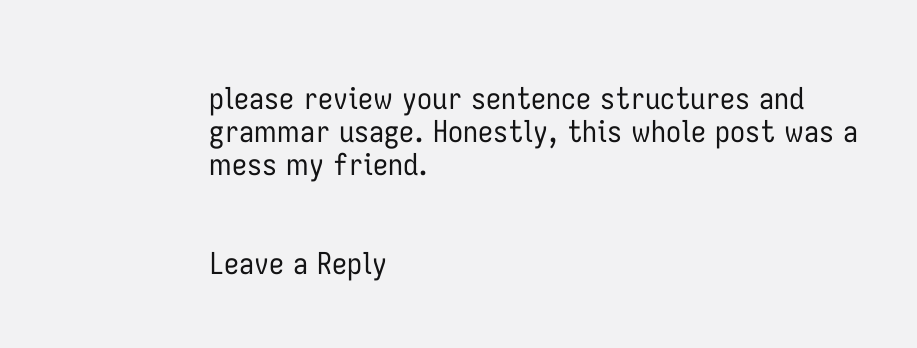please review your sentence structures and grammar usage. Honestly, this whole post was a mess my friend.


Leave a Reply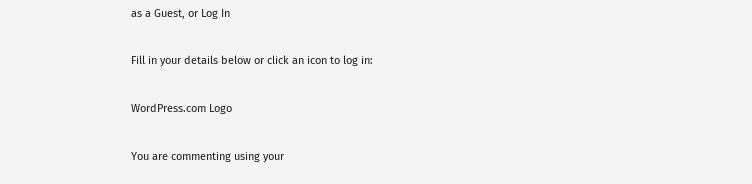as a Guest, or Log In

Fill in your details below or click an icon to log in:

WordPress.com Logo

You are commenting using your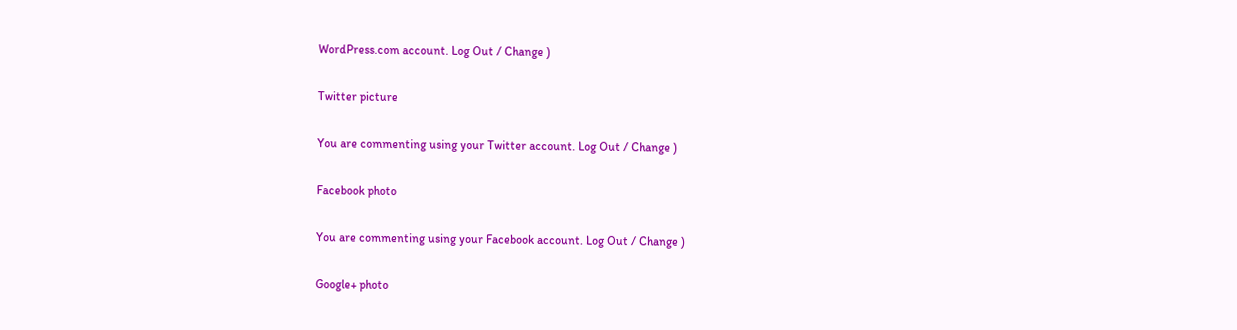WordPress.com account. Log Out / Change )

Twitter picture

You are commenting using your Twitter account. Log Out / Change )

Facebook photo

You are commenting using your Facebook account. Log Out / Change )

Google+ photo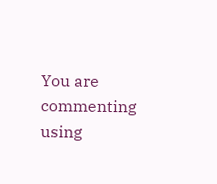You are commenting using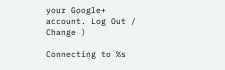your Google+ account. Log Out / Change )

Connecting to %s